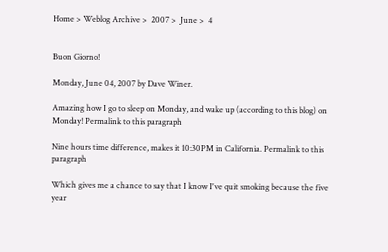Home > Weblog Archive >  2007 >  June >  4


Buon Giorno!

Monday, June 04, 2007 by Dave Winer.

Amazing how I go to sleep on Monday, and wake up (according to this blog) on Monday! Permalink to this paragraph

Nine hours time difference, makes it 10:30PM in California. Permalink to this paragraph

Which gives me a chance to say that I know I've quit smoking because the five year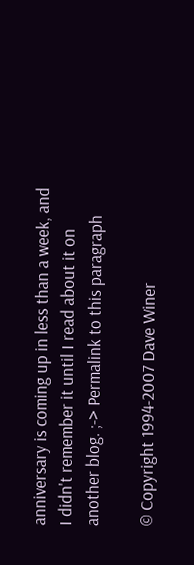anniversary is coming up in less than a week, and I didn't remember it until I read about it on another blog. ;-> Permalink to this paragraph

© Copyright 1994-2007 Dave Winer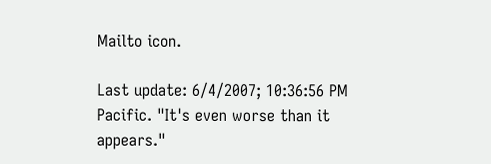Mailto icon.

Last update: 6/4/2007; 10:36:56 PM Pacific. "It's even worse than it appears."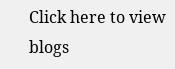Click here to view blogs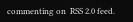commenting on  RSS 2.0 feed.